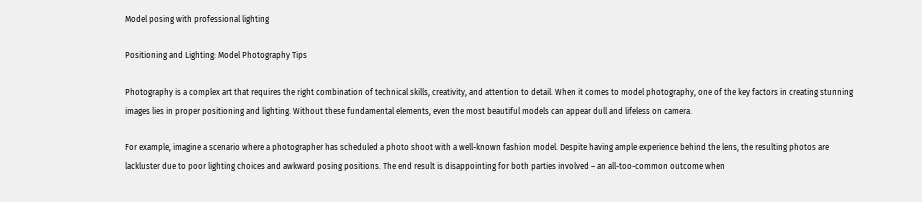Model posing with professional lighting

Positioning and Lighting: Model Photography Tips

Photography is a complex art that requires the right combination of technical skills, creativity, and attention to detail. When it comes to model photography, one of the key factors in creating stunning images lies in proper positioning and lighting. Without these fundamental elements, even the most beautiful models can appear dull and lifeless on camera.

For example, imagine a scenario where a photographer has scheduled a photo shoot with a well-known fashion model. Despite having ample experience behind the lens, the resulting photos are lackluster due to poor lighting choices and awkward posing positions. The end result is disappointing for both parties involved – an all-too-common outcome when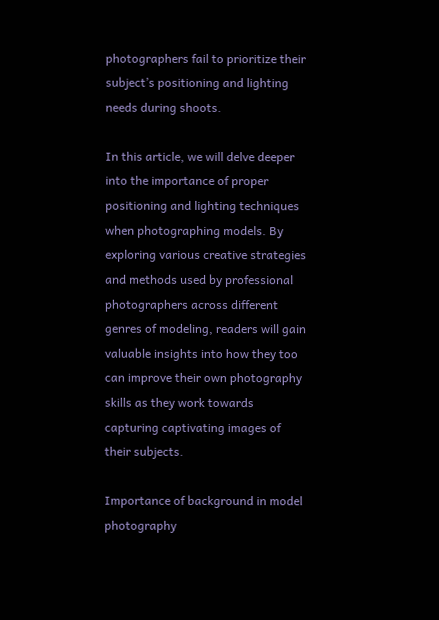photographers fail to prioritize their subject’s positioning and lighting needs during shoots.

In this article, we will delve deeper into the importance of proper positioning and lighting techniques when photographing models. By exploring various creative strategies and methods used by professional photographers across different genres of modeling, readers will gain valuable insights into how they too can improve their own photography skills as they work towards capturing captivating images of their subjects.

Importance of background in model photography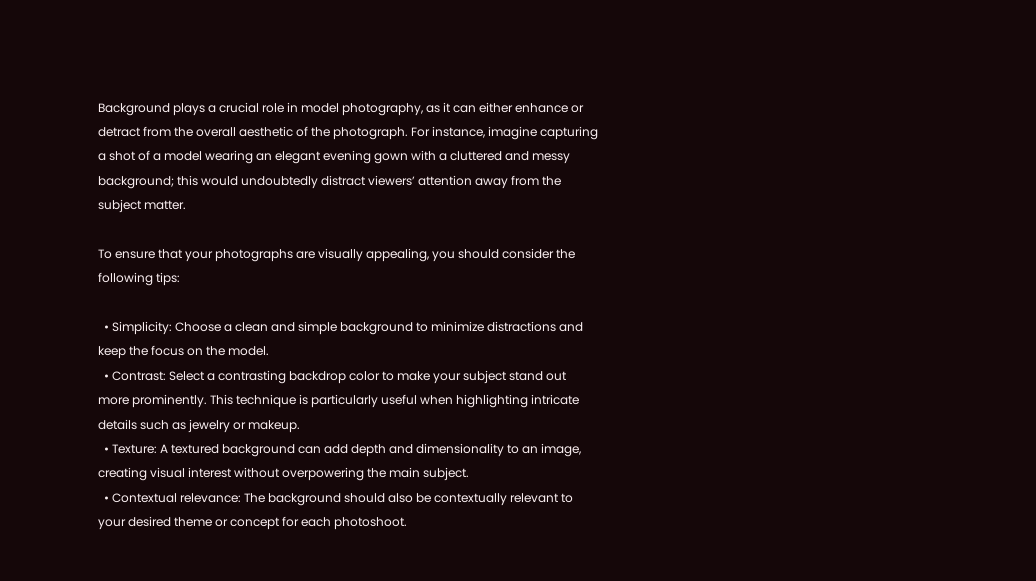Background plays a crucial role in model photography, as it can either enhance or detract from the overall aesthetic of the photograph. For instance, imagine capturing a shot of a model wearing an elegant evening gown with a cluttered and messy background; this would undoubtedly distract viewers’ attention away from the subject matter.

To ensure that your photographs are visually appealing, you should consider the following tips:

  • Simplicity: Choose a clean and simple background to minimize distractions and keep the focus on the model.
  • Contrast: Select a contrasting backdrop color to make your subject stand out more prominently. This technique is particularly useful when highlighting intricate details such as jewelry or makeup.
  • Texture: A textured background can add depth and dimensionality to an image, creating visual interest without overpowering the main subject.
  • Contextual relevance: The background should also be contextually relevant to your desired theme or concept for each photoshoot.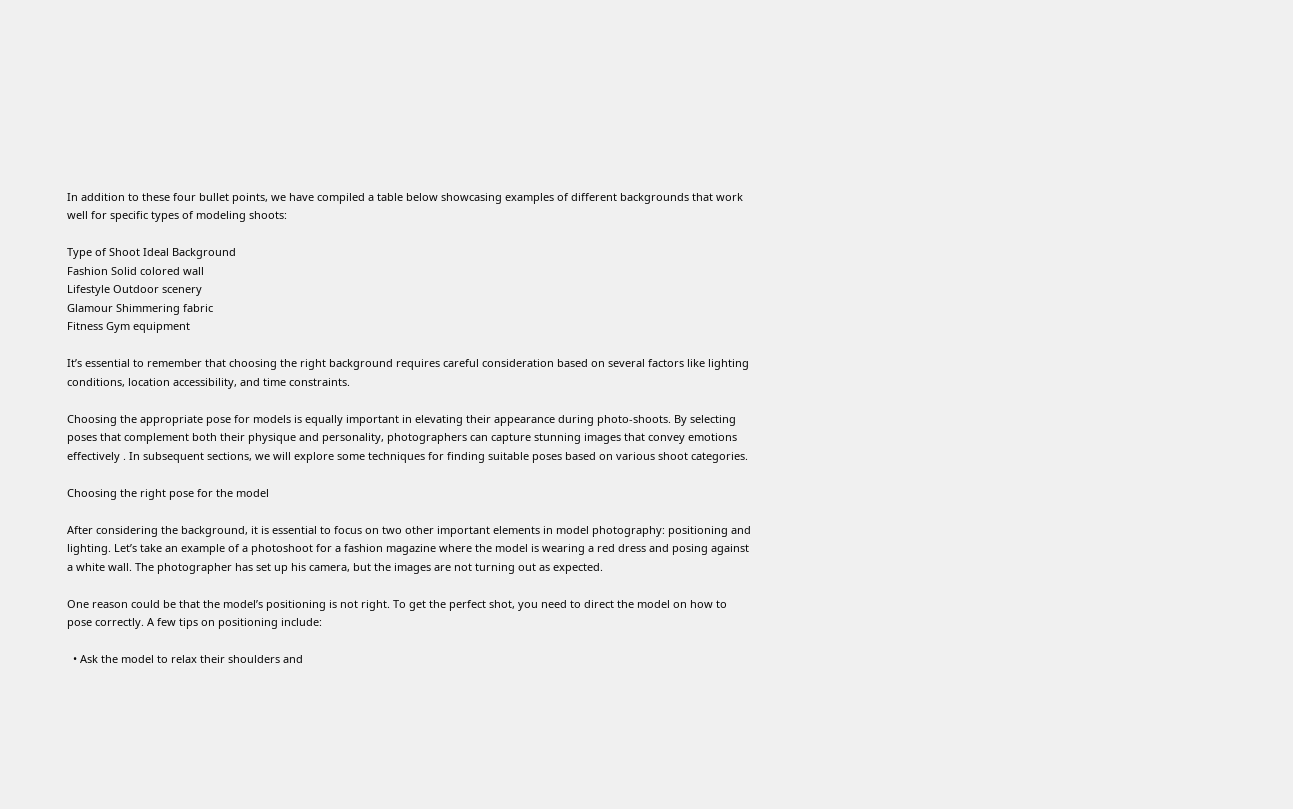In addition to these four bullet points, we have compiled a table below showcasing examples of different backgrounds that work well for specific types of modeling shoots:

Type of Shoot Ideal Background
Fashion Solid colored wall
Lifestyle Outdoor scenery
Glamour Shimmering fabric
Fitness Gym equipment

It’s essential to remember that choosing the right background requires careful consideration based on several factors like lighting conditions, location accessibility, and time constraints.

Choosing the appropriate pose for models is equally important in elevating their appearance during photo-shoots. By selecting poses that complement both their physique and personality, photographers can capture stunning images that convey emotions effectively . In subsequent sections, we will explore some techniques for finding suitable poses based on various shoot categories.

Choosing the right pose for the model

After considering the background, it is essential to focus on two other important elements in model photography: positioning and lighting. Let’s take an example of a photoshoot for a fashion magazine where the model is wearing a red dress and posing against a white wall. The photographer has set up his camera, but the images are not turning out as expected.

One reason could be that the model’s positioning is not right. To get the perfect shot, you need to direct the model on how to pose correctly. A few tips on positioning include:

  • Ask the model to relax their shoulders and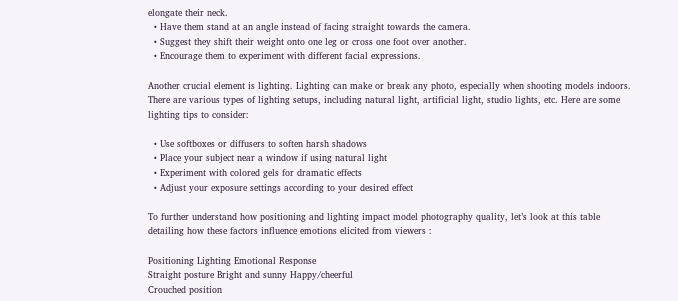elongate their neck.
  • Have them stand at an angle instead of facing straight towards the camera.
  • Suggest they shift their weight onto one leg or cross one foot over another.
  • Encourage them to experiment with different facial expressions.

Another crucial element is lighting. Lighting can make or break any photo, especially when shooting models indoors. There are various types of lighting setups, including natural light, artificial light, studio lights, etc. Here are some lighting tips to consider:

  • Use softboxes or diffusers to soften harsh shadows
  • Place your subject near a window if using natural light
  • Experiment with colored gels for dramatic effects
  • Adjust your exposure settings according to your desired effect

To further understand how positioning and lighting impact model photography quality, let’s look at this table detailing how these factors influence emotions elicited from viewers :

Positioning Lighting Emotional Response
Straight posture Bright and sunny Happy/cheerful
Crouched position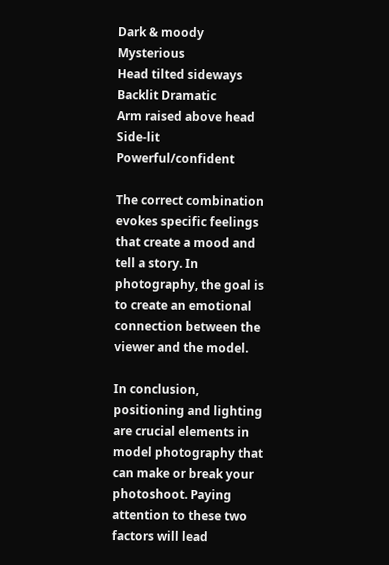Dark & moody Mysterious
Head tilted sideways Backlit Dramatic
Arm raised above head Side-lit Powerful/confident

The correct combination evokes specific feelings that create a mood and tell a story. In photography, the goal is to create an emotional connection between the viewer and the model.

In conclusion, positioning and lighting are crucial elements in model photography that can make or break your photoshoot. Paying attention to these two factors will lead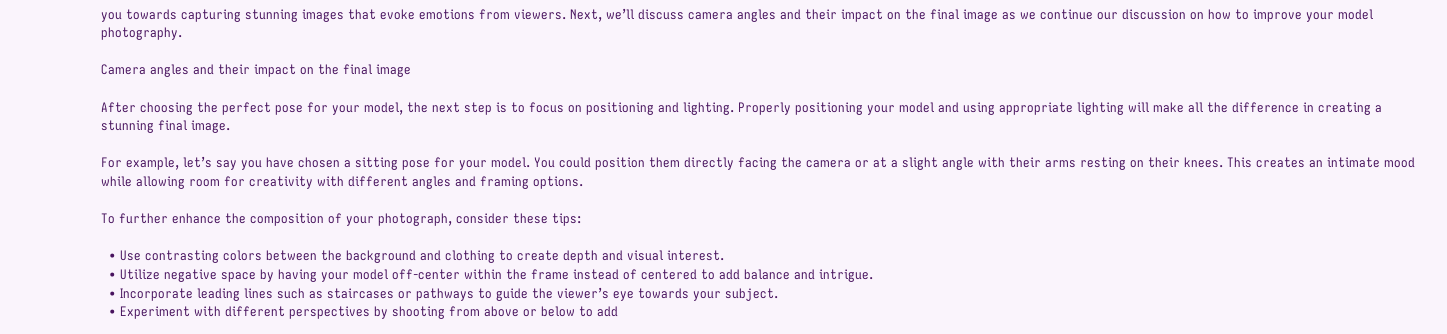you towards capturing stunning images that evoke emotions from viewers. Next, we’ll discuss camera angles and their impact on the final image as we continue our discussion on how to improve your model photography.

Camera angles and their impact on the final image

After choosing the perfect pose for your model, the next step is to focus on positioning and lighting. Properly positioning your model and using appropriate lighting will make all the difference in creating a stunning final image.

For example, let’s say you have chosen a sitting pose for your model. You could position them directly facing the camera or at a slight angle with their arms resting on their knees. This creates an intimate mood while allowing room for creativity with different angles and framing options.

To further enhance the composition of your photograph, consider these tips:

  • Use contrasting colors between the background and clothing to create depth and visual interest.
  • Utilize negative space by having your model off-center within the frame instead of centered to add balance and intrigue.
  • Incorporate leading lines such as staircases or pathways to guide the viewer’s eye towards your subject.
  • Experiment with different perspectives by shooting from above or below to add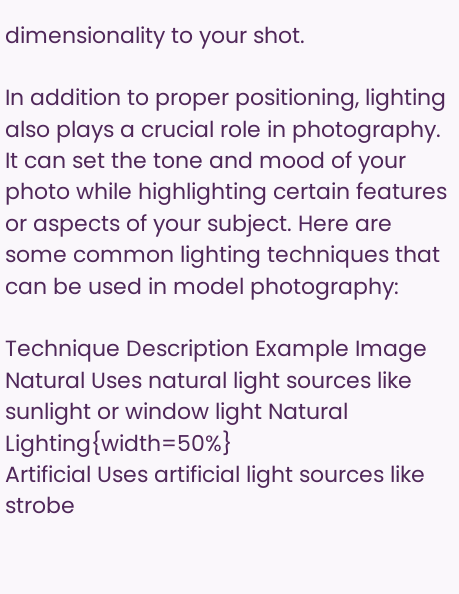dimensionality to your shot.

In addition to proper positioning, lighting also plays a crucial role in photography. It can set the tone and mood of your photo while highlighting certain features or aspects of your subject. Here are some common lighting techniques that can be used in model photography:

Technique Description Example Image
Natural Uses natural light sources like sunlight or window light Natural Lighting{width=50%}
Artificial Uses artificial light sources like strobe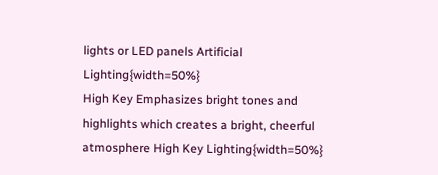lights or LED panels Artificial Lighting{width=50%}
High Key Emphasizes bright tones and highlights which creates a bright, cheerful atmosphere High Key Lighting{width=50%}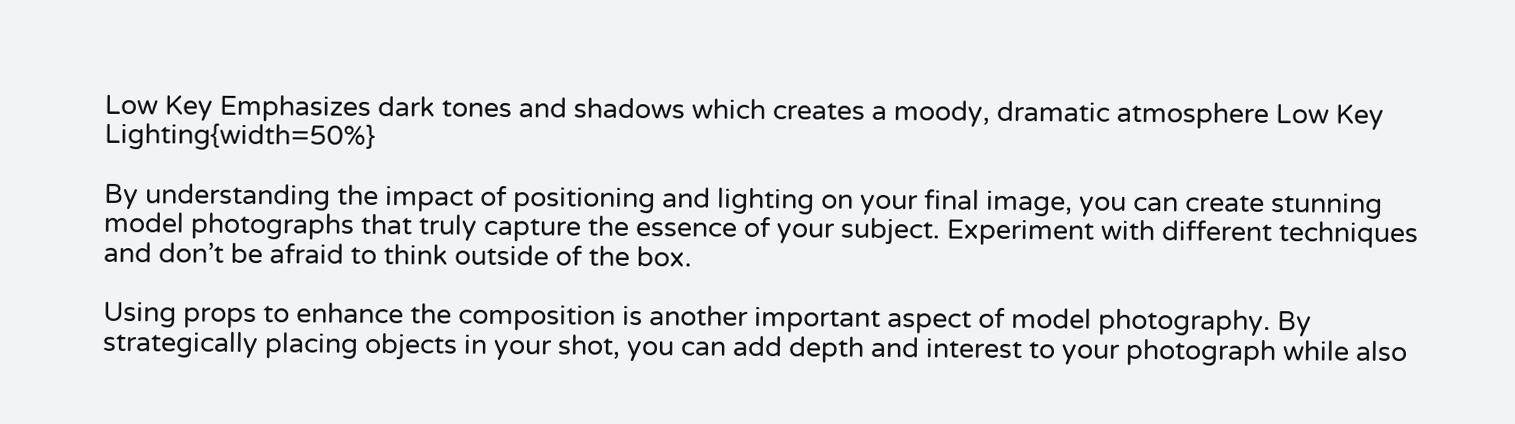Low Key Emphasizes dark tones and shadows which creates a moody, dramatic atmosphere Low Key Lighting{width=50%}

By understanding the impact of positioning and lighting on your final image, you can create stunning model photographs that truly capture the essence of your subject. Experiment with different techniques and don’t be afraid to think outside of the box.

Using props to enhance the composition is another important aspect of model photography. By strategically placing objects in your shot, you can add depth and interest to your photograph while also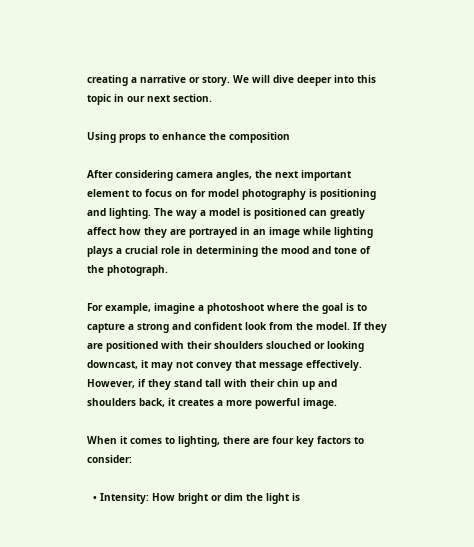creating a narrative or story. We will dive deeper into this topic in our next section.

Using props to enhance the composition

After considering camera angles, the next important element to focus on for model photography is positioning and lighting. The way a model is positioned can greatly affect how they are portrayed in an image while lighting plays a crucial role in determining the mood and tone of the photograph.

For example, imagine a photoshoot where the goal is to capture a strong and confident look from the model. If they are positioned with their shoulders slouched or looking downcast, it may not convey that message effectively. However, if they stand tall with their chin up and shoulders back, it creates a more powerful image.

When it comes to lighting, there are four key factors to consider:

  • Intensity: How bright or dim the light is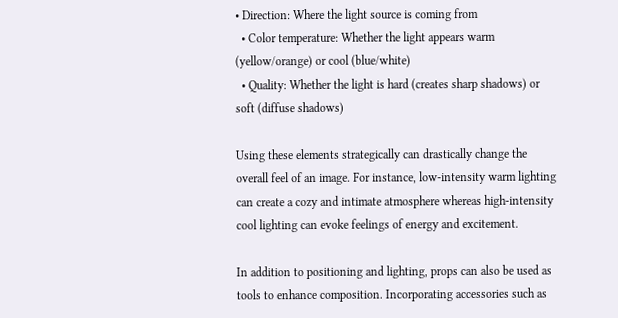• Direction: Where the light source is coming from
  • Color temperature: Whether the light appears warm (yellow/orange) or cool (blue/white)
  • Quality: Whether the light is hard (creates sharp shadows) or soft (diffuse shadows)

Using these elements strategically can drastically change the overall feel of an image. For instance, low-intensity warm lighting can create a cozy and intimate atmosphere whereas high-intensity cool lighting can evoke feelings of energy and excitement.

In addition to positioning and lighting, props can also be used as tools to enhance composition. Incorporating accessories such as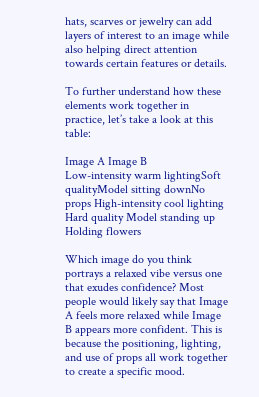hats, scarves or jewelry can add layers of interest to an image while also helping direct attention towards certain features or details.

To further understand how these elements work together in practice, let’s take a look at this table:

Image A Image B
Low-intensity warm lightingSoft qualityModel sitting downNo props High-intensity cool lighting Hard quality Model standing up Holding flowers

Which image do you think portrays a relaxed vibe versus one that exudes confidence? Most people would likely say that Image A feels more relaxed while Image B appears more confident. This is because the positioning, lighting, and use of props all work together to create a specific mood.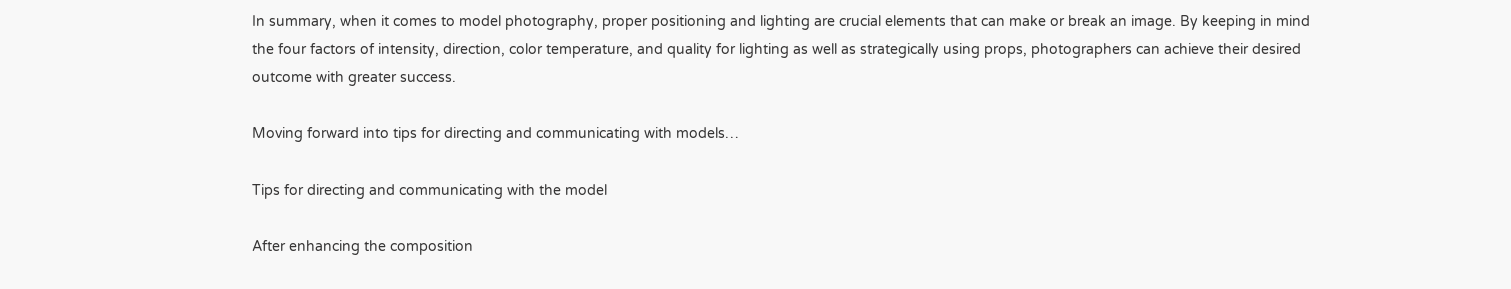In summary, when it comes to model photography, proper positioning and lighting are crucial elements that can make or break an image. By keeping in mind the four factors of intensity, direction, color temperature, and quality for lighting as well as strategically using props, photographers can achieve their desired outcome with greater success.

Moving forward into tips for directing and communicating with models…

Tips for directing and communicating with the model

After enhancing the composition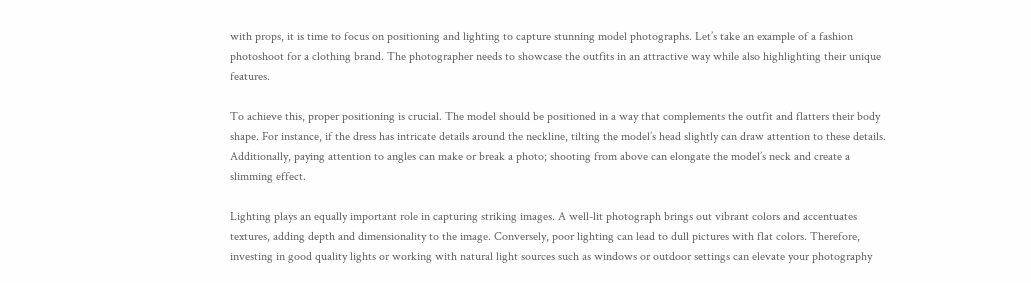with props, it is time to focus on positioning and lighting to capture stunning model photographs. Let’s take an example of a fashion photoshoot for a clothing brand. The photographer needs to showcase the outfits in an attractive way while also highlighting their unique features.

To achieve this, proper positioning is crucial. The model should be positioned in a way that complements the outfit and flatters their body shape. For instance, if the dress has intricate details around the neckline, tilting the model’s head slightly can draw attention to these details. Additionally, paying attention to angles can make or break a photo; shooting from above can elongate the model’s neck and create a slimming effect.

Lighting plays an equally important role in capturing striking images. A well-lit photograph brings out vibrant colors and accentuates textures, adding depth and dimensionality to the image. Conversely, poor lighting can lead to dull pictures with flat colors. Therefore, investing in good quality lights or working with natural light sources such as windows or outdoor settings can elevate your photography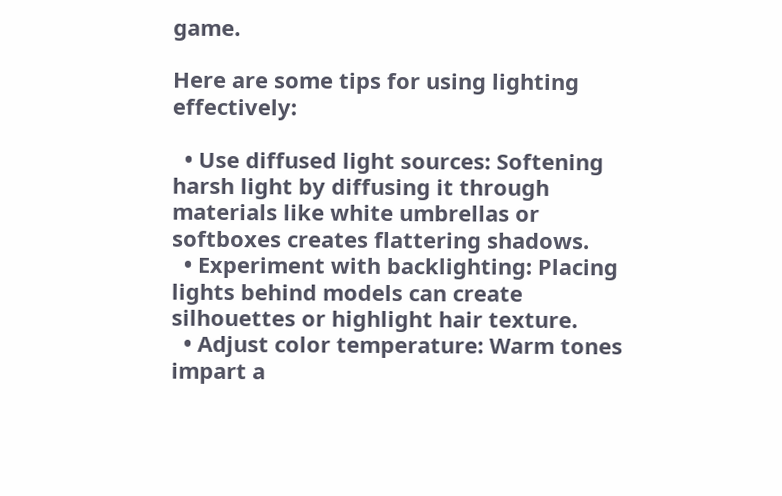game.

Here are some tips for using lighting effectively:

  • Use diffused light sources: Softening harsh light by diffusing it through materials like white umbrellas or softboxes creates flattering shadows.
  • Experiment with backlighting: Placing lights behind models can create silhouettes or highlight hair texture.
  • Adjust color temperature: Warm tones impart a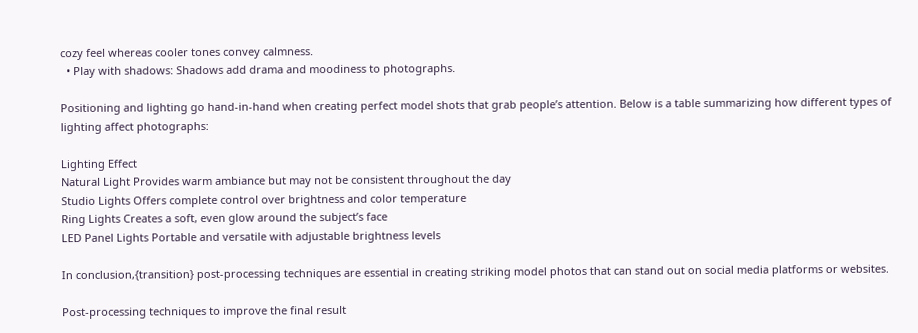cozy feel whereas cooler tones convey calmness.
  • Play with shadows: Shadows add drama and moodiness to photographs.

Positioning and lighting go hand-in-hand when creating perfect model shots that grab people’s attention. Below is a table summarizing how different types of lighting affect photographs:

Lighting Effect
Natural Light Provides warm ambiance but may not be consistent throughout the day
Studio Lights Offers complete control over brightness and color temperature
Ring Lights Creates a soft, even glow around the subject’s face
LED Panel Lights Portable and versatile with adjustable brightness levels

In conclusion,{transition} post-processing techniques are essential in creating striking model photos that can stand out on social media platforms or websites.

Post-processing techniques to improve the final result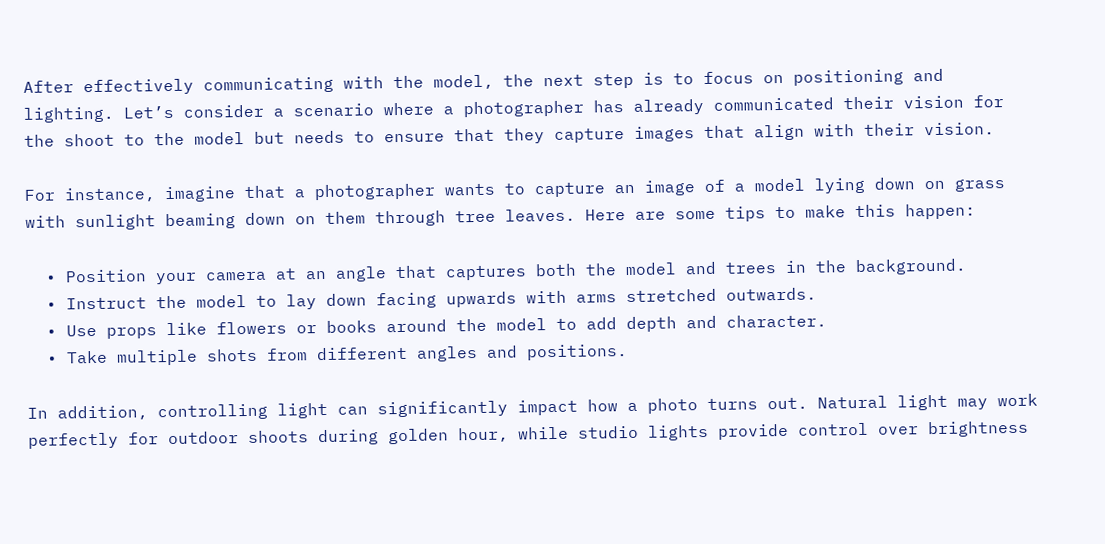After effectively communicating with the model, the next step is to focus on positioning and lighting. Let’s consider a scenario where a photographer has already communicated their vision for the shoot to the model but needs to ensure that they capture images that align with their vision.

For instance, imagine that a photographer wants to capture an image of a model lying down on grass with sunlight beaming down on them through tree leaves. Here are some tips to make this happen:

  • Position your camera at an angle that captures both the model and trees in the background.
  • Instruct the model to lay down facing upwards with arms stretched outwards.
  • Use props like flowers or books around the model to add depth and character.
  • Take multiple shots from different angles and positions.

In addition, controlling light can significantly impact how a photo turns out. Natural light may work perfectly for outdoor shoots during golden hour, while studio lights provide control over brightness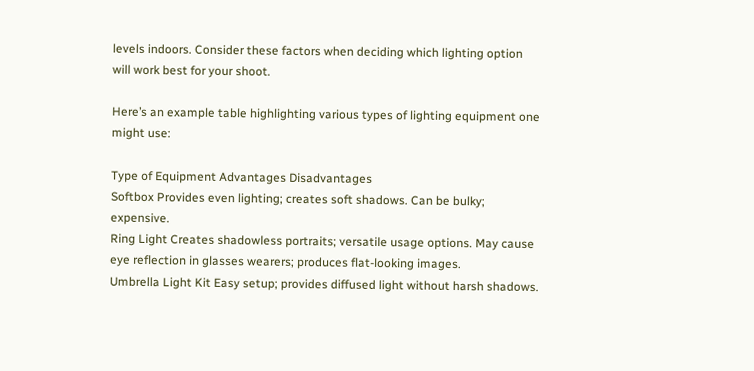levels indoors. Consider these factors when deciding which lighting option will work best for your shoot.

Here’s an example table highlighting various types of lighting equipment one might use:

Type of Equipment Advantages Disadvantages
Softbox Provides even lighting; creates soft shadows. Can be bulky; expensive.
Ring Light Creates shadowless portraits; versatile usage options. May cause eye reflection in glasses wearers; produces flat-looking images.
Umbrella Light Kit Easy setup; provides diffused light without harsh shadows.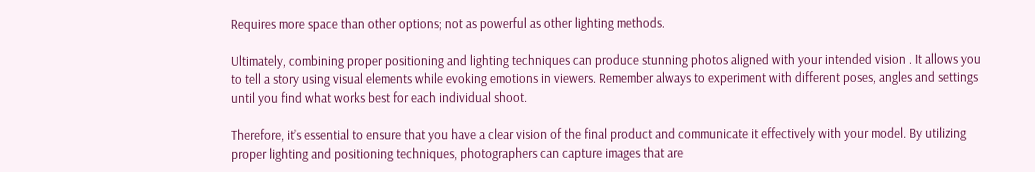Requires more space than other options; not as powerful as other lighting methods.

Ultimately, combining proper positioning and lighting techniques can produce stunning photos aligned with your intended vision . It allows you to tell a story using visual elements while evoking emotions in viewers. Remember always to experiment with different poses, angles and settings until you find what works best for each individual shoot.

Therefore, it’s essential to ensure that you have a clear vision of the final product and communicate it effectively with your model. By utilizing proper lighting and positioning techniques, photographers can capture images that are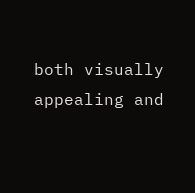both visually appealing and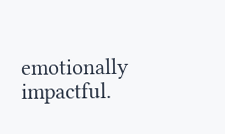emotionally impactful.